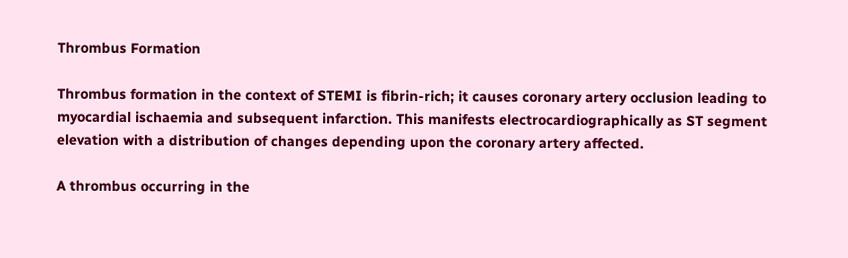Thrombus Formation

Thrombus formation in the context of STEMI is fibrin-rich; it causes coronary artery occlusion leading to myocardial ischaemia and subsequent infarction. This manifests electrocardiographically as ST segment elevation with a distribution of changes depending upon the coronary artery affected.

A thrombus occurring in the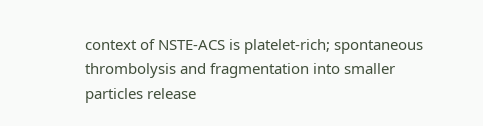context of NSTE-ACS is platelet-rich; spontaneous thrombolysis and fragmentation into smaller particles release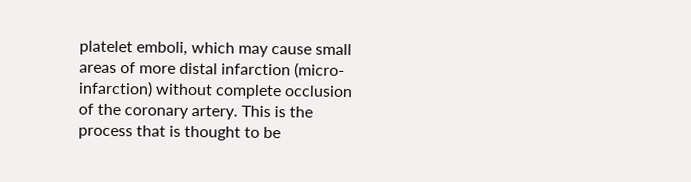platelet emboli, which may cause small areas of more distal infarction (micro-infarction) without complete occlusion of the coronary artery. This is the process that is thought to be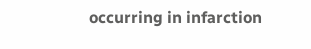occurring in infarction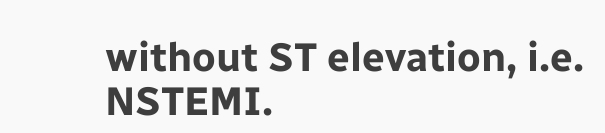without ST elevation, i.e. NSTEMI.